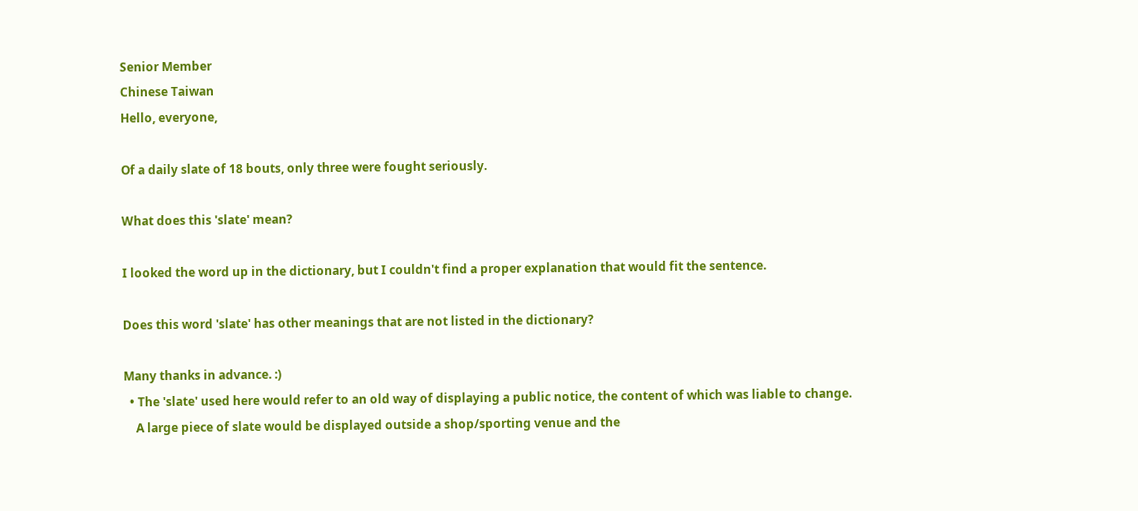Senior Member
Chinese Taiwan
Hello, everyone,

Of a daily slate of 18 bouts, only three were fought seriously.

What does this 'slate' mean?

I looked the word up in the dictionary, but I couldn't find a proper explanation that would fit the sentence.

Does this word 'slate' has other meanings that are not listed in the dictionary?

Many thanks in advance. :)
  • The 'slate' used here would refer to an old way of displaying a public notice, the content of which was liable to change.
    A large piece of slate would be displayed outside a shop/sporting venue and the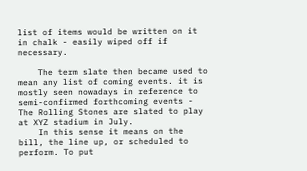list of items would be written on it in chalk - easily wiped off if necessary.

    The term slate then became used to mean any list of coming events. it is mostly seen nowadays in reference to semi-confirmed forthcoming events - The Rolling Stones are slated to play at XYZ stadium in July.
    In this sense it means on the bill, the line up, or scheduled to perform. To put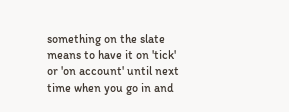something on the slate means to have it on 'tick' or 'on account' until next time when you go in and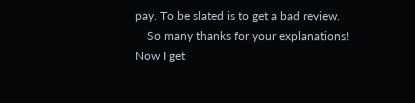pay. To be slated is to get a bad review.
    So many thanks for your explanations! Now I get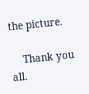the picture.

    Thank you all.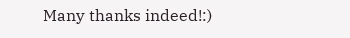Many thanks indeed!:)